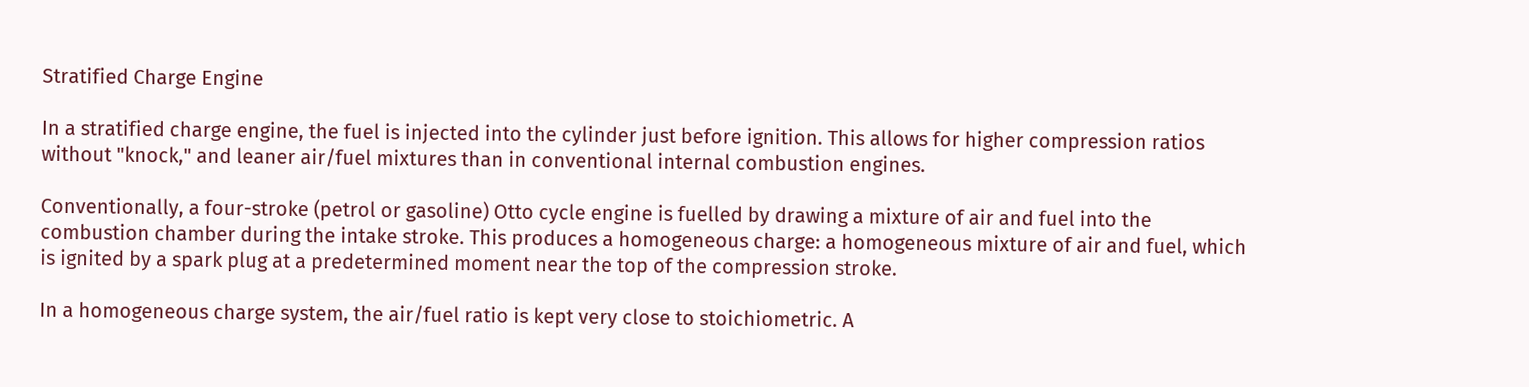Stratified Charge Engine

In a stratified charge engine, the fuel is injected into the cylinder just before ignition. This allows for higher compression ratios without "knock," and leaner air/fuel mixtures than in conventional internal combustion engines.

Conventionally, a four-stroke (petrol or gasoline) Otto cycle engine is fuelled by drawing a mixture of air and fuel into the combustion chamber during the intake stroke. This produces a homogeneous charge: a homogeneous mixture of air and fuel, which is ignited by a spark plug at a predetermined moment near the top of the compression stroke.

In a homogeneous charge system, the air/fuel ratio is kept very close to stoichiometric. A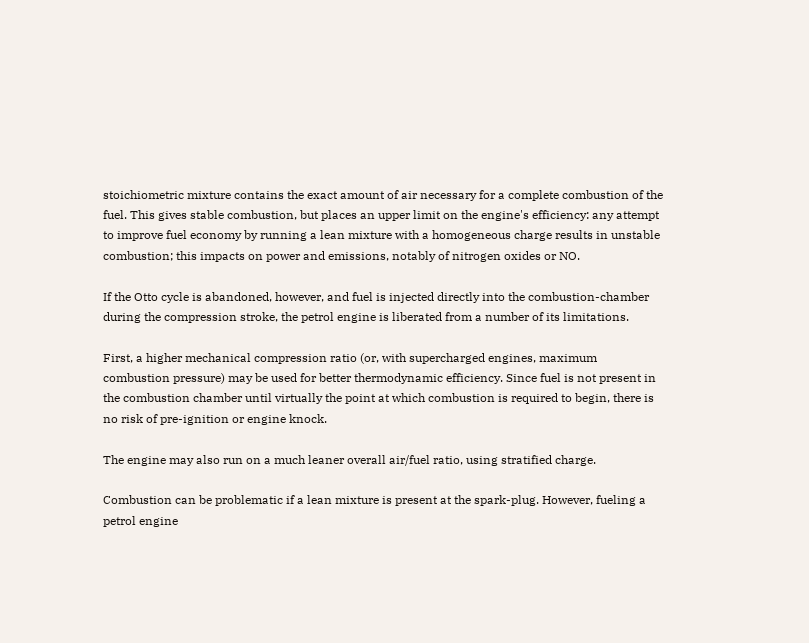stoichiometric mixture contains the exact amount of air necessary for a complete combustion of the fuel. This gives stable combustion, but places an upper limit on the engine's efficiency: any attempt to improve fuel economy by running a lean mixture with a homogeneous charge results in unstable combustion; this impacts on power and emissions, notably of nitrogen oxides or NO.

If the Otto cycle is abandoned, however, and fuel is injected directly into the combustion-chamber during the compression stroke, the petrol engine is liberated from a number of its limitations.

First, a higher mechanical compression ratio (or, with supercharged engines, maximum combustion pressure) may be used for better thermodynamic efficiency. Since fuel is not present in the combustion chamber until virtually the point at which combustion is required to begin, there is no risk of pre-ignition or engine knock.

The engine may also run on a much leaner overall air/fuel ratio, using stratified charge.

Combustion can be problematic if a lean mixture is present at the spark-plug. However, fueling a petrol engine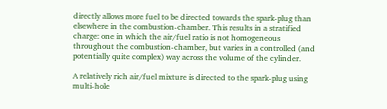directly allows more fuel to be directed towards the spark-plug than elsewhere in the combustion-chamber. This results in a stratified charge: one in which the air/fuel ratio is not homogeneous throughout the combustion-chamber, but varies in a controlled (and potentially quite complex) way across the volume of the cylinder.

A relatively rich air/fuel mixture is directed to the spark-plug using multi-hole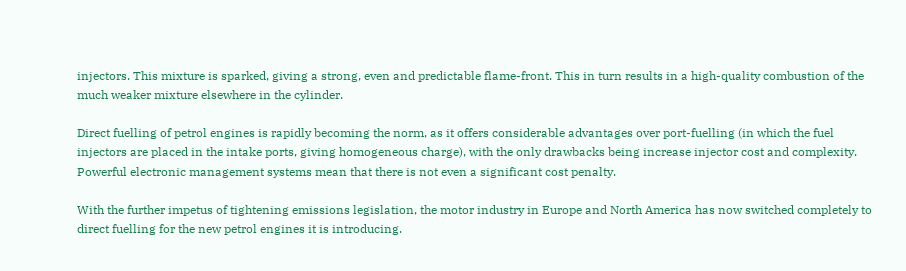injectors. This mixture is sparked, giving a strong, even and predictable flame-front. This in turn results in a high-quality combustion of the much weaker mixture elsewhere in the cylinder.

Direct fuelling of petrol engines is rapidly becoming the norm, as it offers considerable advantages over port-fuelling (in which the fuel injectors are placed in the intake ports, giving homogeneous charge), with the only drawbacks being increase injector cost and complexity. Powerful electronic management systems mean that there is not even a significant cost penalty.

With the further impetus of tightening emissions legislation, the motor industry in Europe and North America has now switched completely to direct fuelling for the new petrol engines it is introducing.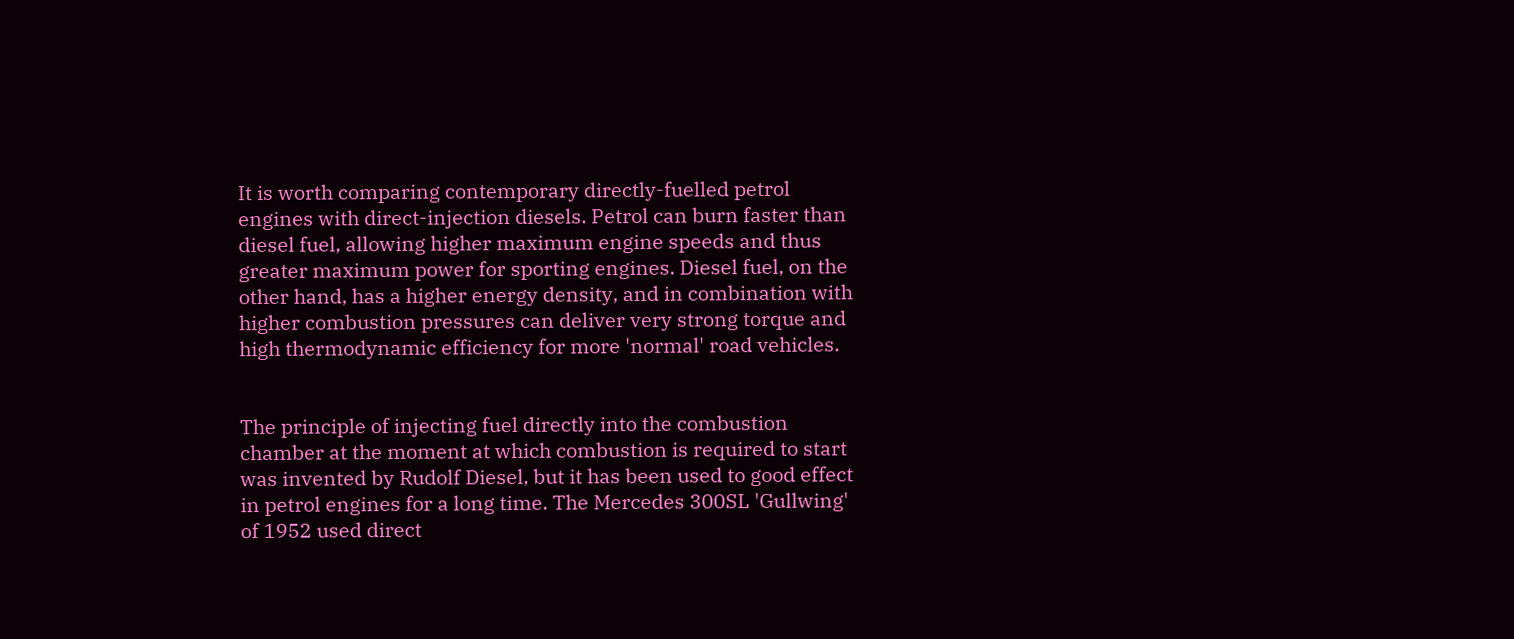It is worth comparing contemporary directly-fuelled petrol engines with direct-injection diesels. Petrol can burn faster than diesel fuel, allowing higher maximum engine speeds and thus greater maximum power for sporting engines. Diesel fuel, on the other hand, has a higher energy density, and in combination with higher combustion pressures can deliver very strong torque and high thermodynamic efficiency for more 'normal' road vehicles.


The principle of injecting fuel directly into the combustion chamber at the moment at which combustion is required to start was invented by Rudolf Diesel, but it has been used to good effect in petrol engines for a long time. The Mercedes 300SL 'Gullwing' of 1952 used direct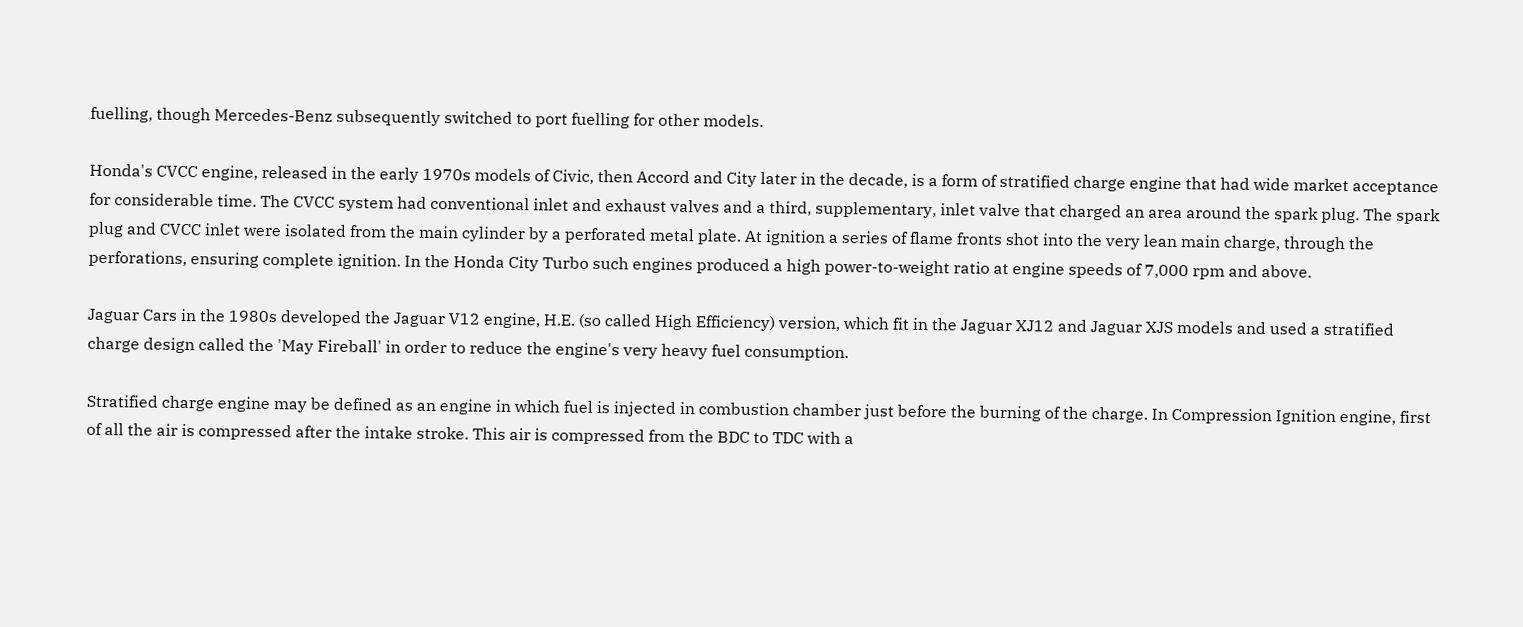fuelling, though Mercedes-Benz subsequently switched to port fuelling for other models.

Honda's CVCC engine, released in the early 1970s models of Civic, then Accord and City later in the decade, is a form of stratified charge engine that had wide market acceptance for considerable time. The CVCC system had conventional inlet and exhaust valves and a third, supplementary, inlet valve that charged an area around the spark plug. The spark plug and CVCC inlet were isolated from the main cylinder by a perforated metal plate. At ignition a series of flame fronts shot into the very lean main charge, through the perforations, ensuring complete ignition. In the Honda City Turbo such engines produced a high power-to-weight ratio at engine speeds of 7,000 rpm and above.

Jaguar Cars in the 1980s developed the Jaguar V12 engine, H.E. (so called High Efficiency) version, which fit in the Jaguar XJ12 and Jaguar XJS models and used a stratified charge design called the 'May Fireball' in order to reduce the engine's very heavy fuel consumption.

Stratified charge engine may be defined as an engine in which fuel is injected in combustion chamber just before the burning of the charge. In Compression Ignition engine, first of all the air is compressed after the intake stroke. This air is compressed from the BDC to TDC with a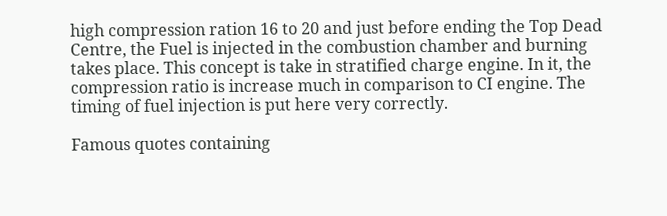high compression ration 16 to 20 and just before ending the Top Dead Centre, the Fuel is injected in the combustion chamber and burning takes place. This concept is take in stratified charge engine. In it, the compression ratio is increase much in comparison to CI engine. The timing of fuel injection is put here very correctly.

Famous quotes containing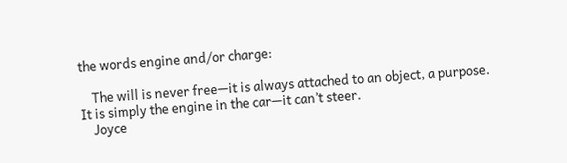the words engine and/or charge:

    The will is never free—it is always attached to an object, a purpose. It is simply the engine in the car—it can’t steer.
    Joyce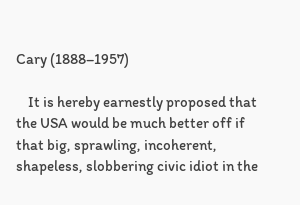Cary (1888–1957)

    It is hereby earnestly proposed that the USA would be much better off if that big, sprawling, incoherent, shapeless, slobbering civic idiot in the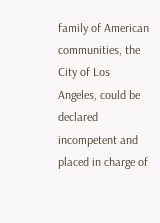family of American communities, the City of Los Angeles, could be declared incompetent and placed in charge of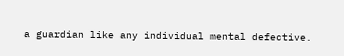a guardian like any individual mental defective.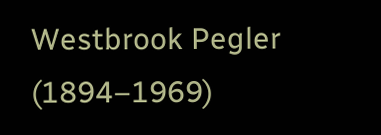Westbrook Pegler (1894–1969)